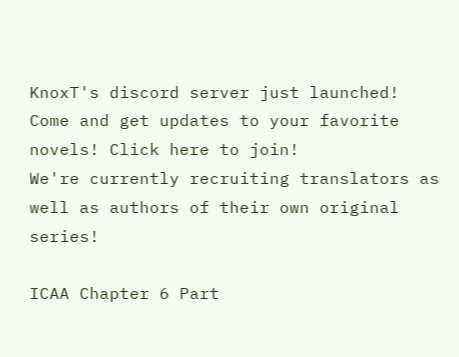KnoxT's discord server just launched! Come and get updates to your favorite novels! Click here to join!
We're currently recruiting translators as well as authors of their own original series!

ICAA Chapter 6 Part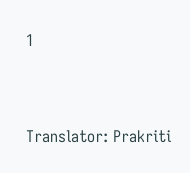1


Translator: Prakriti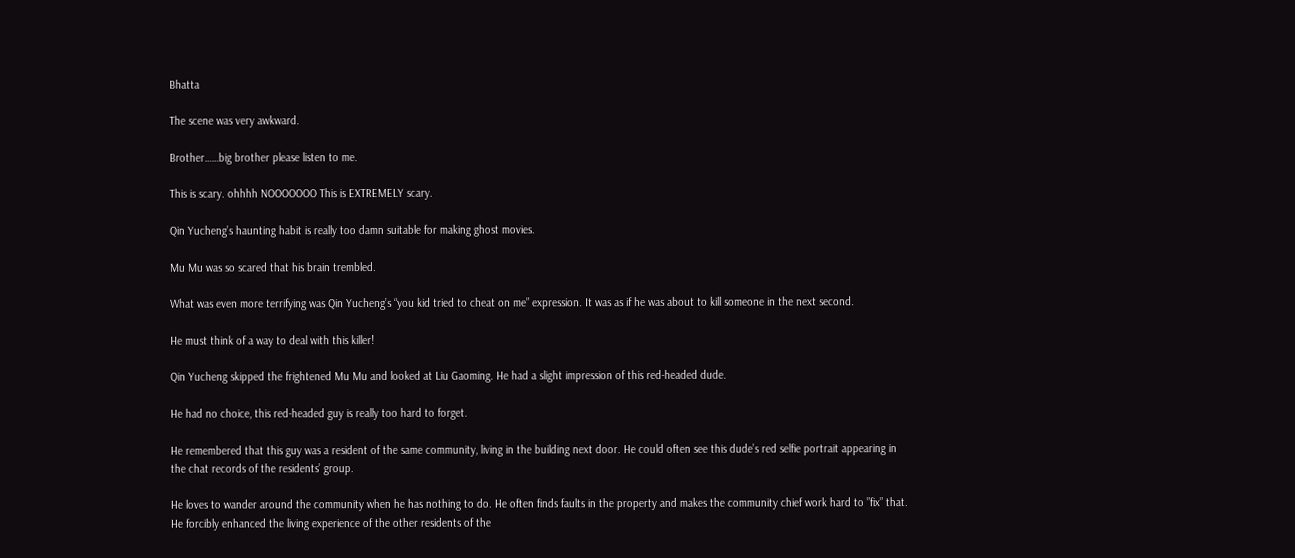Bhatta

The scene was very awkward.

Brother……big brother please listen to me.

This is scary. ohhhh NOOOOOOO This is EXTREMELY scary.

Qin Yucheng’s haunting habit is really too damn suitable for making ghost movies.

Mu Mu was so scared that his brain trembled.

What was even more terrifying was Qin Yucheng’s “you kid tried to cheat on me” expression. It was as if he was about to kill someone in the next second.

He must think of a way to deal with this killer!

Qin Yucheng skipped the frightened Mu Mu and looked at Liu Gaoming. He had a slight impression of this red-headed dude.

He had no choice, this red-headed guy is really too hard to forget.

He remembered that this guy was a resident of the same community, living in the building next door. He could often see this dude’s red selfie portrait appearing in the chat records of the residents’ group.

He loves to wander around the community when he has nothing to do. He often finds faults in the property and makes the community chief work hard to ”fix” that. He forcibly enhanced the living experience of the other residents of the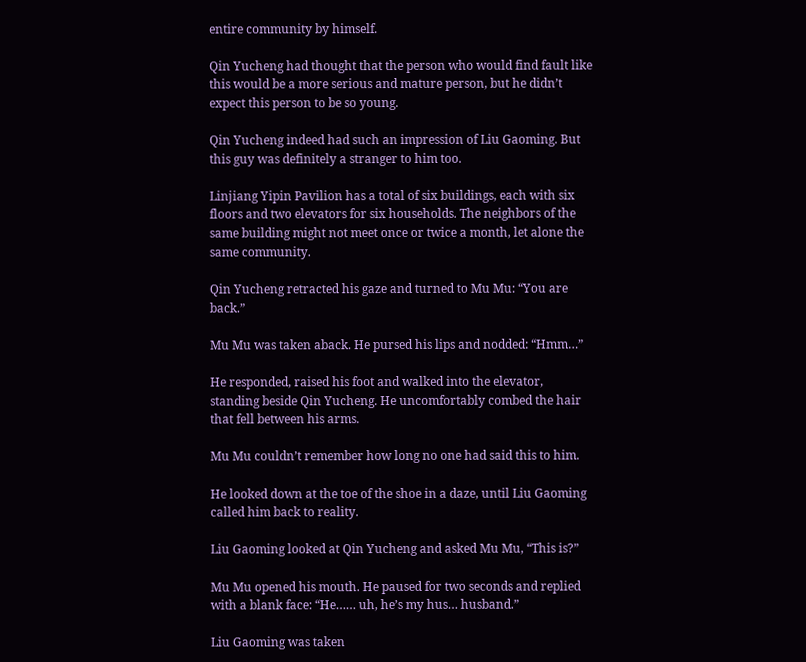entire community by himself.

Qin Yucheng had thought that the person who would find fault like this would be a more serious and mature person, but he didn’t expect this person to be so young.

Qin Yucheng indeed had such an impression of Liu Gaoming. But this guy was definitely a stranger to him too.

Linjiang Yipin Pavilion has a total of six buildings, each with six floors and two elevators for six households. The neighbors of the same building might not meet once or twice a month, let alone the same community.

Qin Yucheng retracted his gaze and turned to Mu Mu: “You are back.”

Mu Mu was taken aback. He pursed his lips and nodded: “Hmm…”

He responded, raised his foot and walked into the elevator, standing beside Qin Yucheng. He uncomfortably combed the hair that fell between his arms.

Mu Mu couldn’t remember how long no one had said this to him.

He looked down at the toe of the shoe in a daze, until Liu Gaoming called him back to reality.

Liu Gaoming looked at Qin Yucheng and asked Mu Mu, “This is?”

Mu Mu opened his mouth. He paused for two seconds and replied with a blank face: “He…… uh, he’s my hus… husband.”

Liu Gaoming was taken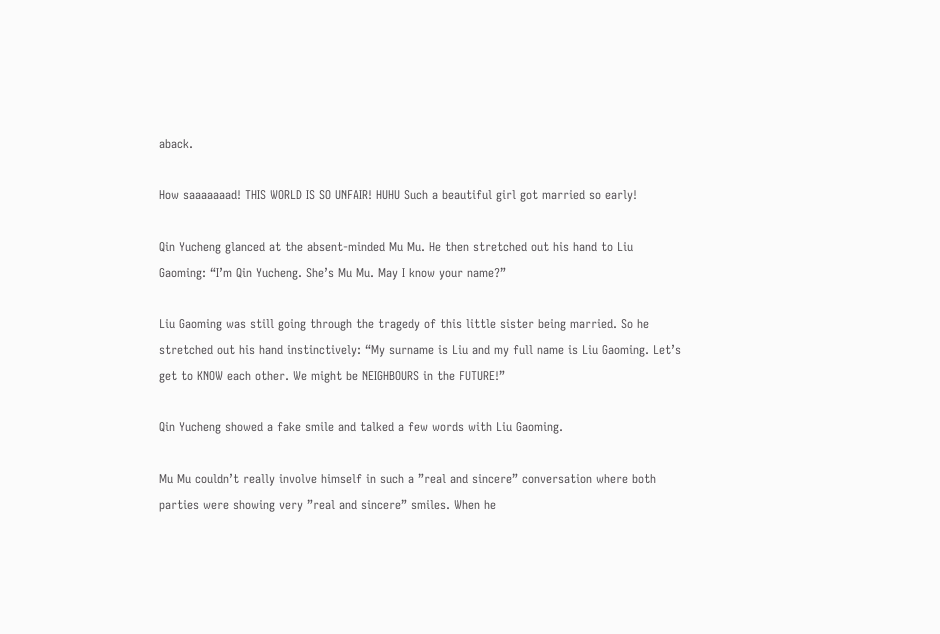aback.

How saaaaaaad! THIS WORLD IS SO UNFAIR! HUHU Such a beautiful girl got married so early!

Qin Yucheng glanced at the absent-minded Mu Mu. He then stretched out his hand to Liu Gaoming: “I’m Qin Yucheng. She’s Mu Mu. May I know your name?”

Liu Gaoming was still going through the tragedy of this little sister being married. So he stretched out his hand instinctively: “My surname is Liu and my full name is Liu Gaoming. Let’s get to KNOW each other. We might be NEIGHBOURS in the FUTURE!”

Qin Yucheng showed a fake smile and talked a few words with Liu Gaoming.

Mu Mu couldn’t really involve himself in such a ”real and sincere” conversation where both parties were showing very ”real and sincere” smiles. When he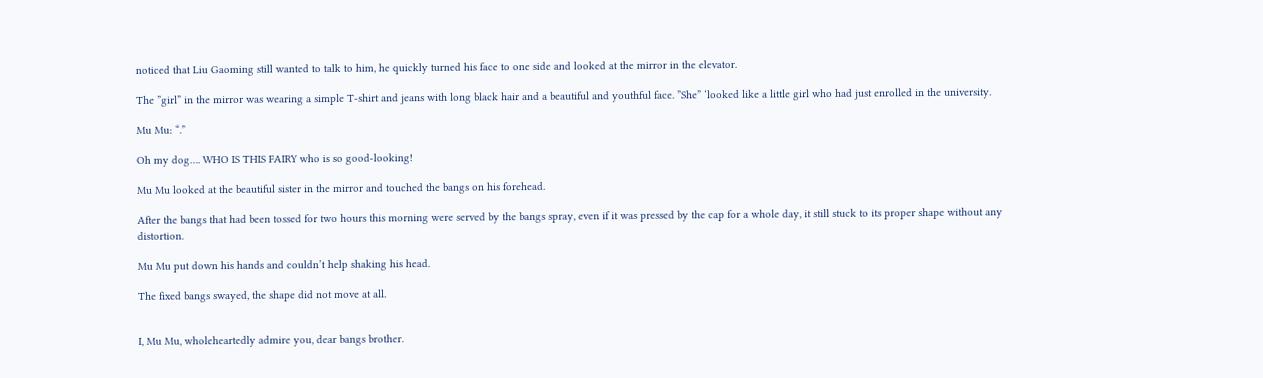noticed that Liu Gaoming still wanted to talk to him, he quickly turned his face to one side and looked at the mirror in the elevator.

The ”girl” in the mirror was wearing a simple T-shirt and jeans with long black hair and a beautiful and youthful face. ”She” ‘looked like a little girl who had just enrolled in the university.

Mu Mu: “.”

Oh my dog…. WHO IS THIS FAIRY who is so good-looking!

Mu Mu looked at the beautiful sister in the mirror and touched the bangs on his forehead.

After the bangs that had been tossed for two hours this morning were served by the bangs spray, even if it was pressed by the cap for a whole day, it still stuck to its proper shape without any distortion.

Mu Mu put down his hands and couldn’t help shaking his head.

The fixed bangs swayed, the shape did not move at all.


I, Mu Mu, wholeheartedly admire you, dear bangs brother.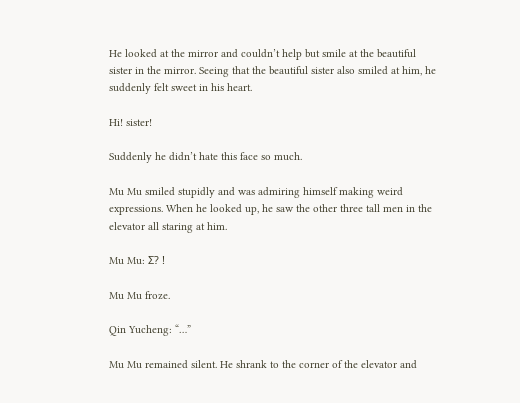He looked at the mirror and couldn’t help but smile at the beautiful sister in the mirror. Seeing that the beautiful sister also smiled at him, he suddenly felt sweet in his heart.

Hi! sister!

Suddenly he didn’t hate this face so much.

Mu Mu smiled stupidly and was admiring himself making weird expressions. When he looked up, he saw the other three tall men in the elevator all staring at him.

Mu Mu: Σ? !

Mu Mu froze.

Qin Yucheng: “…”

Mu Mu remained silent. He shrank to the corner of the elevator and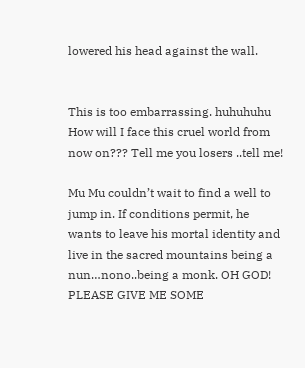lowered his head against the wall.


This is too embarrassing. huhuhuhu How will I face this cruel world from now on??? Tell me you losers ..tell me!

Mu Mu couldn’t wait to find a well to jump in. If conditions permit, he wants to leave his mortal identity and live in the sacred mountains being a nun…nono..being a monk. OH GOD! PLEASE GIVE ME SOME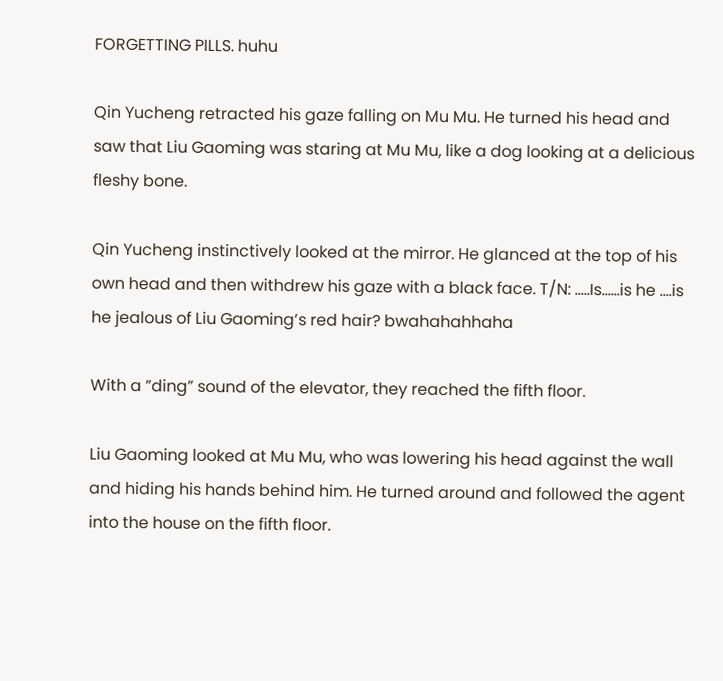FORGETTING PILLS. huhu

Qin Yucheng retracted his gaze falling on Mu Mu. He turned his head and saw that Liu Gaoming was staring at Mu Mu, like a dog looking at a delicious fleshy bone.

Qin Yucheng instinctively looked at the mirror. He glanced at the top of his own head and then withdrew his gaze with a black face. T/N: …..Is……is he ….is he jealous of Liu Gaoming’s red hair? bwahahahhaha

With a ”ding” sound of the elevator, they reached the fifth floor.

Liu Gaoming looked at Mu Mu, who was lowering his head against the wall and hiding his hands behind him. He turned around and followed the agent into the house on the fifth floor.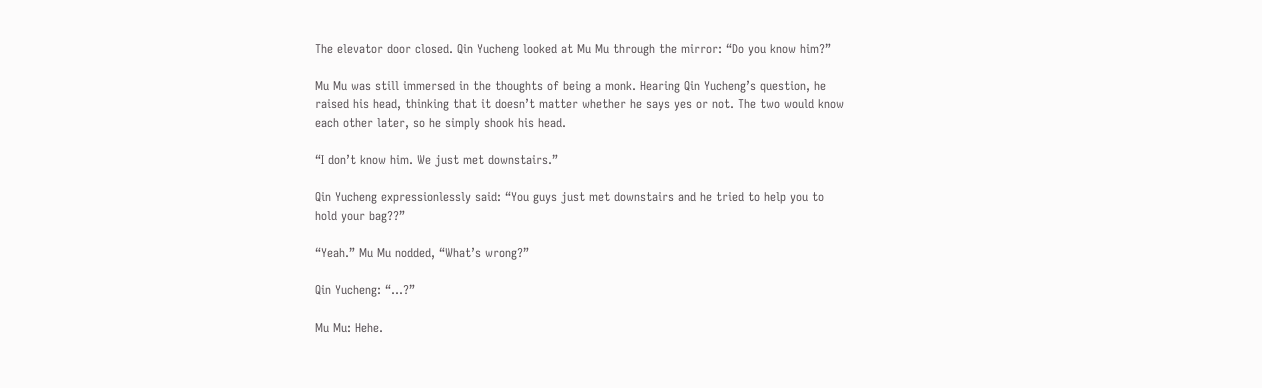The elevator door closed. Qin Yucheng looked at Mu Mu through the mirror: “Do you know him?”

Mu Mu was still immersed in the thoughts of being a monk. Hearing Qin Yucheng’s question, he raised his head, thinking that it doesn’t matter whether he says yes or not. The two would know each other later, so he simply shook his head.

“I don’t know him. We just met downstairs.”

Qin Yucheng expressionlessly said: “You guys just met downstairs and he tried to help you to hold your bag??”

“Yeah.” Mu Mu nodded, “What’s wrong?”

Qin Yucheng: “…?”

Mu Mu: Hehe.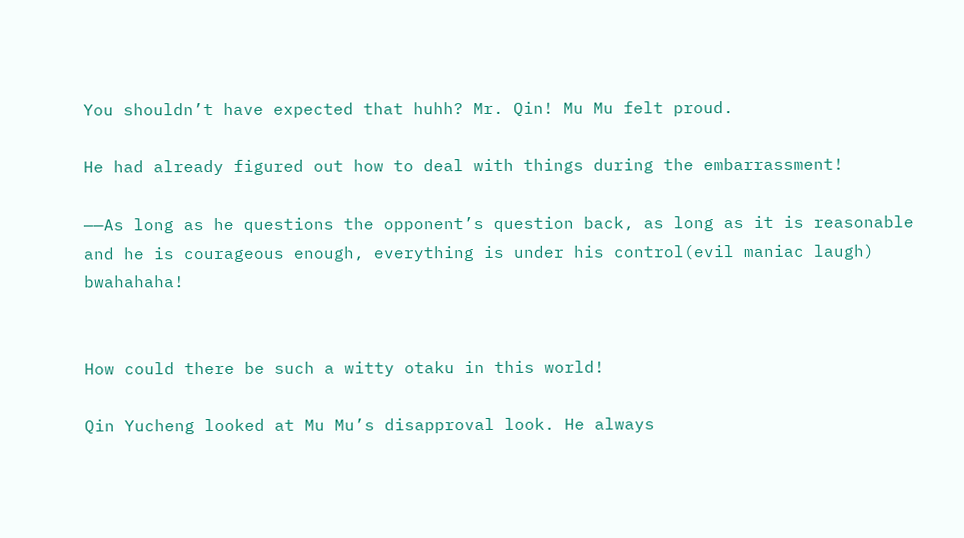You shouldn’t have expected that huhh? Mr. Qin! Mu Mu felt proud.

He had already figured out how to deal with things during the embarrassment!

——As long as he questions the opponent’s question back, as long as it is reasonable and he is courageous enough, everything is under his control(evil maniac laugh) bwahahaha!


How could there be such a witty otaku in this world!

Qin Yucheng looked at Mu Mu’s disapproval look. He always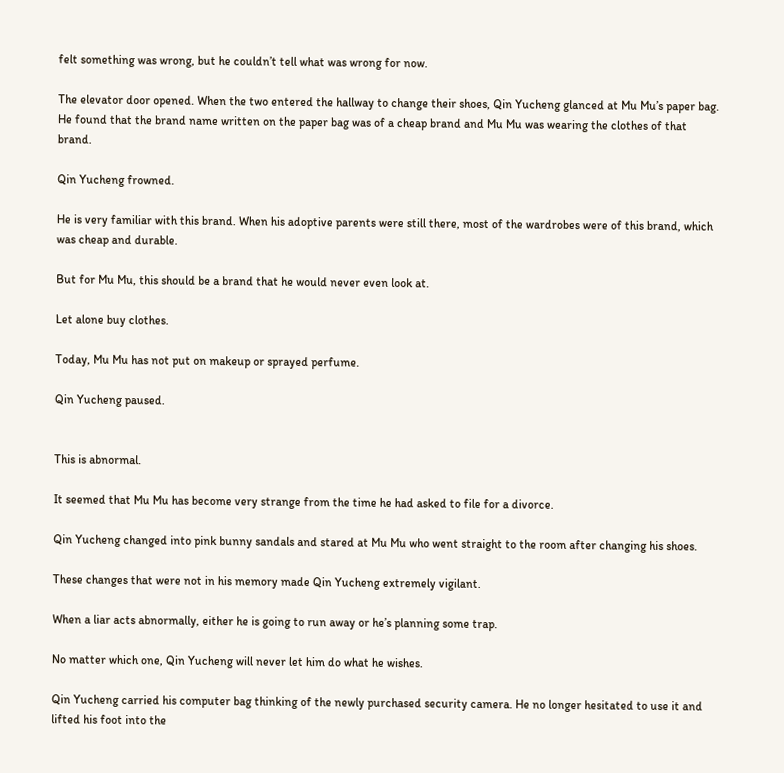felt something was wrong, but he couldn’t tell what was wrong for now.

The elevator door opened. When the two entered the hallway to change their shoes, Qin Yucheng glanced at Mu Mu’s paper bag. He found that the brand name written on the paper bag was of a cheap brand and Mu Mu was wearing the clothes of that brand.

Qin Yucheng frowned.

He is very familiar with this brand. When his adoptive parents were still there, most of the wardrobes were of this brand, which was cheap and durable.

But for Mu Mu, this should be a brand that he would never even look at.

Let alone buy clothes.

Today, Mu Mu has not put on makeup or sprayed perfume.

Qin Yucheng paused.


This is abnormal.

It seemed that Mu Mu has become very strange from the time he had asked to file for a divorce.

Qin Yucheng changed into pink bunny sandals and stared at Mu Mu who went straight to the room after changing his shoes.

These changes that were not in his memory made Qin Yucheng extremely vigilant.

When a liar acts abnormally, either he is going to run away or he’s planning some trap.

No matter which one, Qin Yucheng will never let him do what he wishes.

Qin Yucheng carried his computer bag thinking of the newly purchased security camera. He no longer hesitated to use it and lifted his foot into the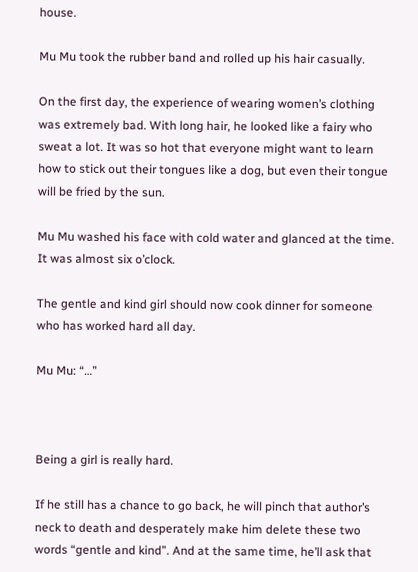house.

Mu Mu took the rubber band and rolled up his hair casually.

On the first day, the experience of wearing women’s clothing was extremely bad. With long hair, he looked like a fairy who sweat a lot. It was so hot that everyone might want to learn how to stick out their tongues like a dog, but even their tongue will be fried by the sun.

Mu Mu washed his face with cold water and glanced at the time. It was almost six o’clock.

The gentle and kind girl should now cook dinner for someone who has worked hard all day.

Mu Mu: “…”



Being a girl is really hard.

If he still has a chance to go back, he will pinch that author’s neck to death and desperately make him delete these two words “gentle and kind”. And at the same time, he’ll ask that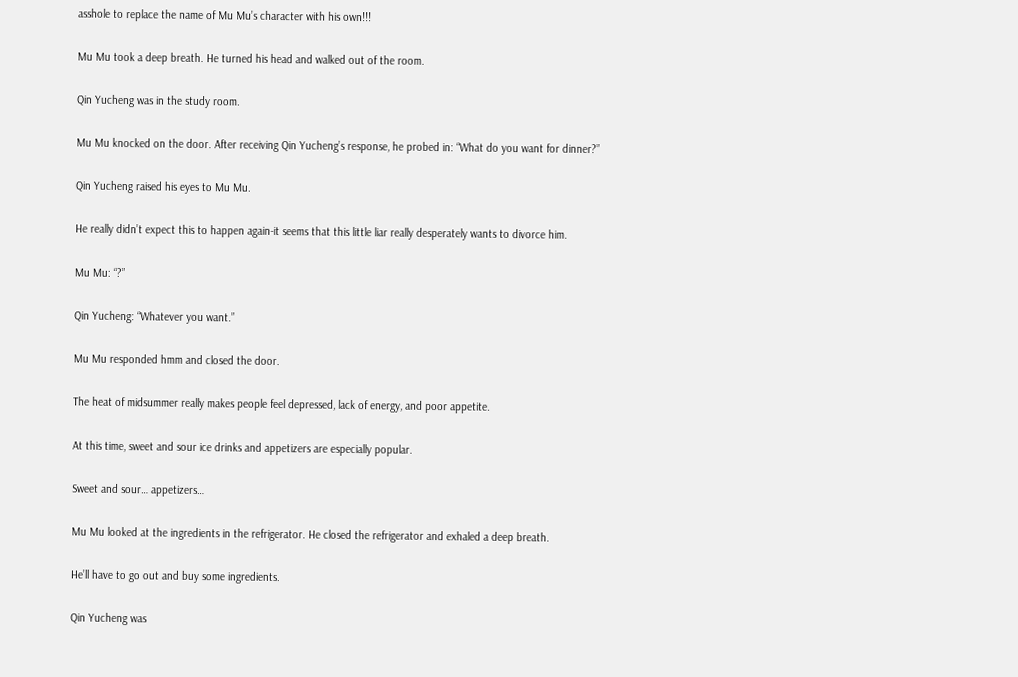asshole to replace the name of Mu Mu’s character with his own!!!

Mu Mu took a deep breath. He turned his head and walked out of the room.

Qin Yucheng was in the study room.

Mu Mu knocked on the door. After receiving Qin Yucheng’s response, he probed in: “What do you want for dinner?”

Qin Yucheng raised his eyes to Mu Mu.

He really didn’t expect this to happen again-it seems that this little liar really desperately wants to divorce him.

Mu Mu: “?”

Qin Yucheng: “Whatever you want.”

Mu Mu responded hmm and closed the door.

The heat of midsummer really makes people feel depressed, lack of energy, and poor appetite.

At this time, sweet and sour ice drinks and appetizers are especially popular.

Sweet and sour… appetizers…

Mu Mu looked at the ingredients in the refrigerator. He closed the refrigerator and exhaled a deep breath.

He’ll have to go out and buy some ingredients.

Qin Yucheng was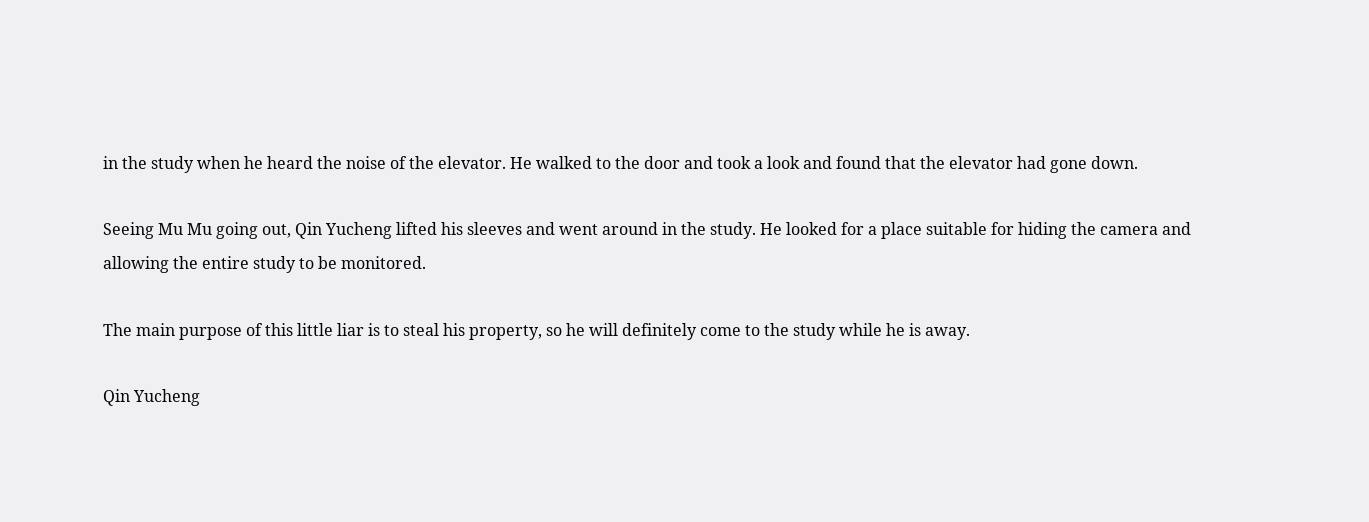in the study when he heard the noise of the elevator. He walked to the door and took a look and found that the elevator had gone down.

Seeing Mu Mu going out, Qin Yucheng lifted his sleeves and went around in the study. He looked for a place suitable for hiding the camera and allowing the entire study to be monitored.

The main purpose of this little liar is to steal his property, so he will definitely come to the study while he is away.

Qin Yucheng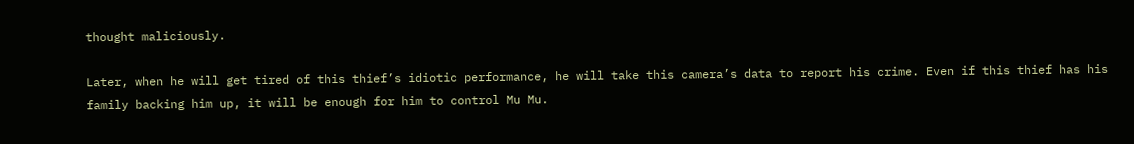thought maliciously.

Later, when he will get tired of this thief’s idiotic performance, he will take this camera’s data to report his crime. Even if this thief has his family backing him up, it will be enough for him to control Mu Mu.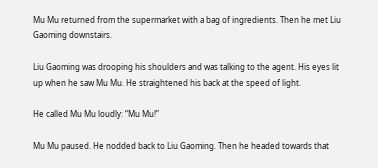Mu Mu returned from the supermarket with a bag of ingredients. Then he met Liu Gaoming downstairs.

Liu Gaoming was drooping his shoulders and was talking to the agent. His eyes lit up when he saw Mu Mu. He straightened his back at the speed of light.

He called Mu Mu loudly: “Mu Mu!”

Mu Mu paused. He nodded back to Liu Gaoming. Then he headed towards that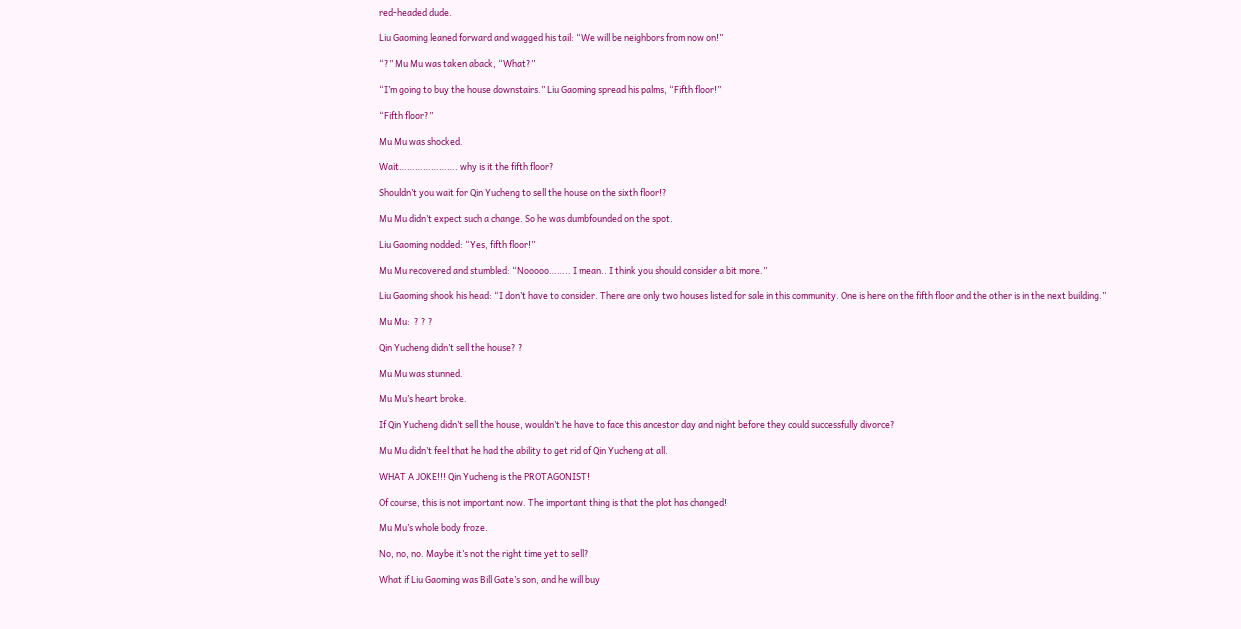red-headed dude.

Liu Gaoming leaned forward and wagged his tail: “We will be neighbors from now on!”

“?” Mu Mu was taken aback, “What?”

“I’m going to buy the house downstairs.” Liu Gaoming spread his palms, “Fifth floor!”

“Fifth floor?”

Mu Mu was shocked.

Wait…………………. why is it the fifth floor?

Shouldn’t you wait for Qin Yucheng to sell the house on the sixth floor!?

Mu Mu didn’t expect such a change. So he was dumbfounded on the spot.

Liu Gaoming nodded: “Yes, fifth floor!”

Mu Mu recovered and stumbled: “Nooooo…….. I mean.. I think you should consider a bit more.”

Liu Gaoming shook his head: “I don’t have to consider. There are only two houses listed for sale in this community. One is here on the fifth floor and the other is in the next building.”

Mu Mu:  ? ? ?

Qin Yucheng didn’t sell the house? ?

Mu Mu was stunned.

Mu Mu’s heart broke.

If Qin Yucheng didn’t sell the house, wouldn’t he have to face this ancestor day and night before they could successfully divorce?

Mu Mu didn’t feel that he had the ability to get rid of Qin Yucheng at all.

WHAT A JOKE!!! Qin Yucheng is the PROTAGONIST!

Of course, this is not important now. The important thing is that the plot has changed!

Mu Mu’s whole body froze.

No, no, no. Maybe it’s not the right time yet to sell?

What if Liu Gaoming was Bill Gate’s son, and he will buy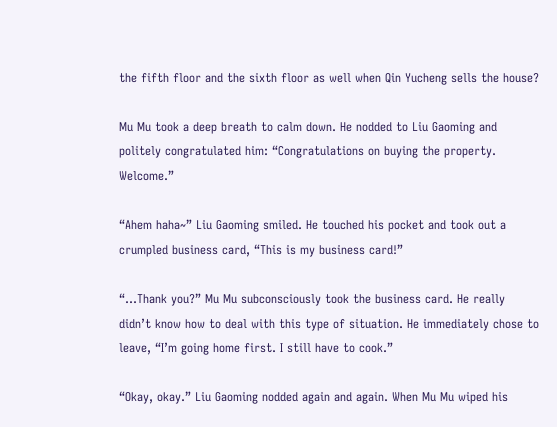the fifth floor and the sixth floor as well when Qin Yucheng sells the house?

Mu Mu took a deep breath to calm down. He nodded to Liu Gaoming and politely congratulated him: “Congratulations on buying the property. Welcome.”

“Ahem haha~” Liu Gaoming smiled. He touched his pocket and took out a crumpled business card, “This is my business card!”

“…Thank you?” Mu Mu subconsciously took the business card. He really didn’t know how to deal with this type of situation. He immediately chose to leave, “I’m going home first. I still have to cook.”

“Okay, okay.” Liu Gaoming nodded again and again. When Mu Mu wiped his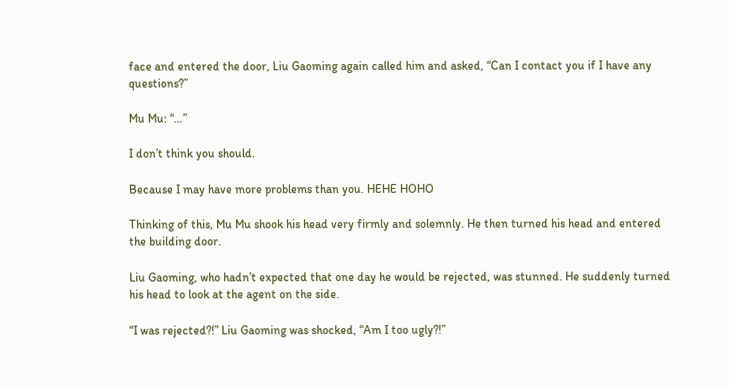face and entered the door, Liu Gaoming again called him and asked, “Can I contact you if I have any questions?”

Mu Mu: “…”

I don’t think you should.

Because I may have more problems than you. HEHE HOHO

Thinking of this, Mu Mu shook his head very firmly and solemnly. He then turned his head and entered the building door.

Liu Gaoming, who hadn’t expected that one day he would be rejected, was stunned. He suddenly turned his head to look at the agent on the side.

“I was rejected?!” Liu Gaoming was shocked, “Am I too ugly?!”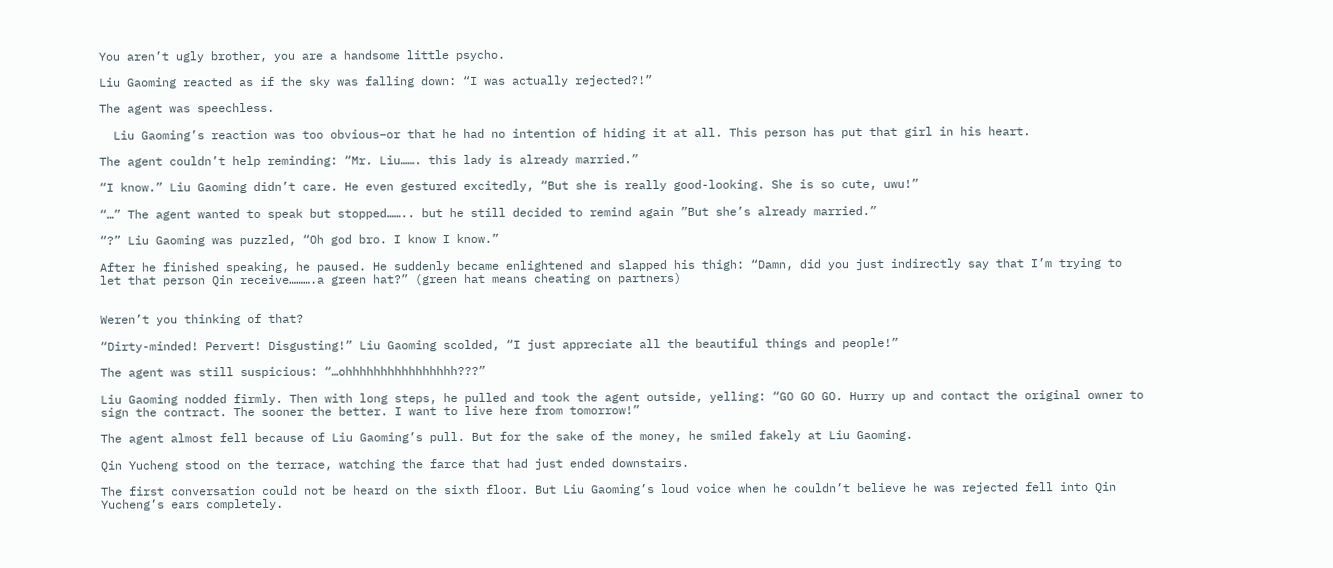You aren’t ugly brother, you are a handsome little psycho.

Liu Gaoming reacted as if the sky was falling down: “I was actually rejected?!”

The agent was speechless.

  Liu Gaoming’s reaction was too obvious–or that he had no intention of hiding it at all. This person has put that girl in his heart.

The agent couldn’t help reminding: “Mr. Liu……. this lady is already married.”

“I know.” Liu Gaoming didn’t care. He even gestured excitedly, “But she is really good-looking. She is so cute, uwu!”

“…” The agent wanted to speak but stopped…….. but he still decided to remind again ”But she’s already married.”

“?” Liu Gaoming was puzzled, “Oh god bro. I know I know.”

After he finished speaking, he paused. He suddenly became enlightened and slapped his thigh: “Damn, did you just indirectly say that I’m trying to let that person Qin receive……….a green hat?” (green hat means cheating on partners)


Weren’t you thinking of that?

“Dirty-minded! Pervert! Disgusting!” Liu Gaoming scolded, “I just appreciate all the beautiful things and people!”

The agent was still suspicious: “…ohhhhhhhhhhhhhhhh???”

Liu Gaoming nodded firmly. Then with long steps, he pulled and took the agent outside, yelling: “GO GO GO. Hurry up and contact the original owner to sign the contract. The sooner the better. I want to live here from tomorrow!”

The agent almost fell because of Liu Gaoming’s pull. But for the sake of the money, he smiled fakely at Liu Gaoming.

Qin Yucheng stood on the terrace, watching the farce that had just ended downstairs.

The first conversation could not be heard on the sixth floor. But Liu Gaoming’s loud voice when he couldn’t believe he was rejected fell into Qin Yucheng’s ears completely.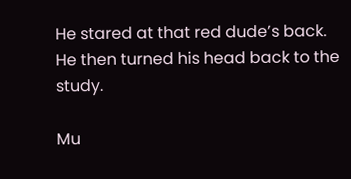He stared at that red dude’s back. He then turned his head back to the study.

Mu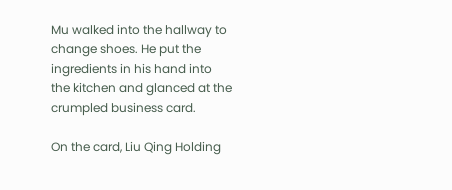Mu walked into the hallway to change shoes. He put the ingredients in his hand into the kitchen and glanced at the crumpled business card.

On the card, Liu Qing Holding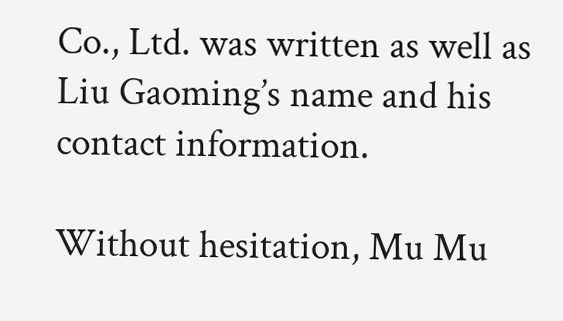Co., Ltd. was written as well as Liu Gaoming’s name and his contact information.

Without hesitation, Mu Mu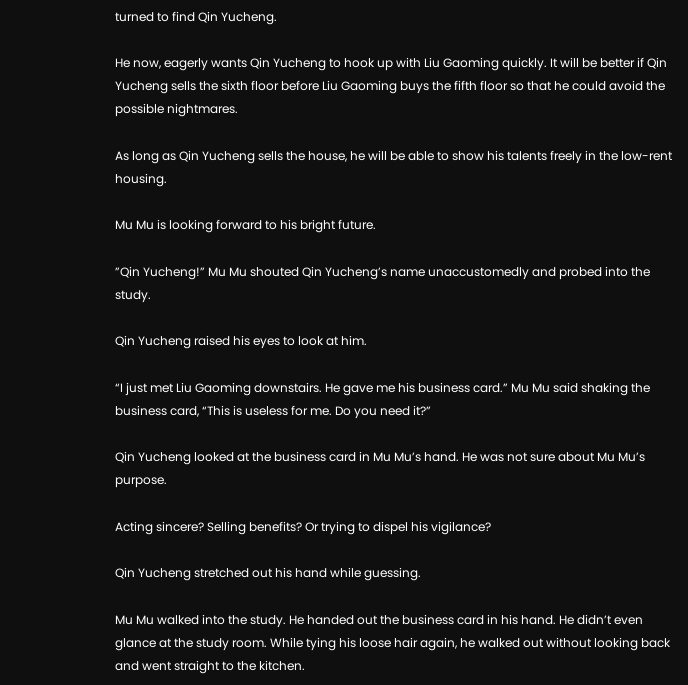turned to find Qin Yucheng.

He now, eagerly wants Qin Yucheng to hook up with Liu Gaoming quickly. It will be better if Qin Yucheng sells the sixth floor before Liu Gaoming buys the fifth floor so that he could avoid the possible nightmares.

As long as Qin Yucheng sells the house, he will be able to show his talents freely in the low-rent housing.

Mu Mu is looking forward to his bright future.

”Qin Yucheng!” Mu Mu shouted Qin Yucheng’s name unaccustomedly and probed into the study.

Qin Yucheng raised his eyes to look at him.

“I just met Liu Gaoming downstairs. He gave me his business card.” Mu Mu said shaking the business card, “This is useless for me. Do you need it?”

Qin Yucheng looked at the business card in Mu Mu’s hand. He was not sure about Mu Mu’s purpose.

Acting sincere? Selling benefits? Or trying to dispel his vigilance?

Qin Yucheng stretched out his hand while guessing.

Mu Mu walked into the study. He handed out the business card in his hand. He didn’t even glance at the study room. While tying his loose hair again, he walked out without looking back and went straight to the kitchen.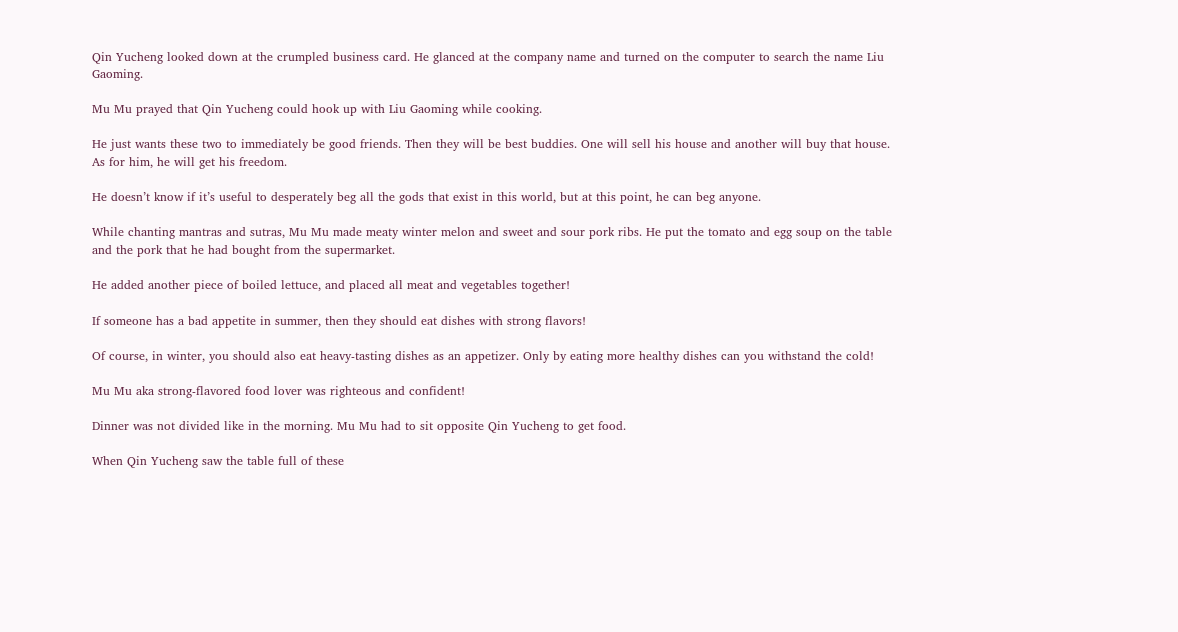Qin Yucheng looked down at the crumpled business card. He glanced at the company name and turned on the computer to search the name Liu Gaoming.

Mu Mu prayed that Qin Yucheng could hook up with Liu Gaoming while cooking.

He just wants these two to immediately be good friends. Then they will be best buddies. One will sell his house and another will buy that house. As for him, he will get his freedom.

He doesn’t know if it’s useful to desperately beg all the gods that exist in this world, but at this point, he can beg anyone.

While chanting mantras and sutras, Mu Mu made meaty winter melon and sweet and sour pork ribs. He put the tomato and egg soup on the table and the pork that he had bought from the supermarket.

He added another piece of boiled lettuce, and placed all meat and vegetables together!

If someone has a bad appetite in summer, then they should eat dishes with strong flavors!

Of course, in winter, you should also eat heavy-tasting dishes as an appetizer. Only by eating more healthy dishes can you withstand the cold!

Mu Mu aka strong-flavored food lover was righteous and confident!

Dinner was not divided like in the morning. Mu Mu had to sit opposite Qin Yucheng to get food.

When Qin Yucheng saw the table full of these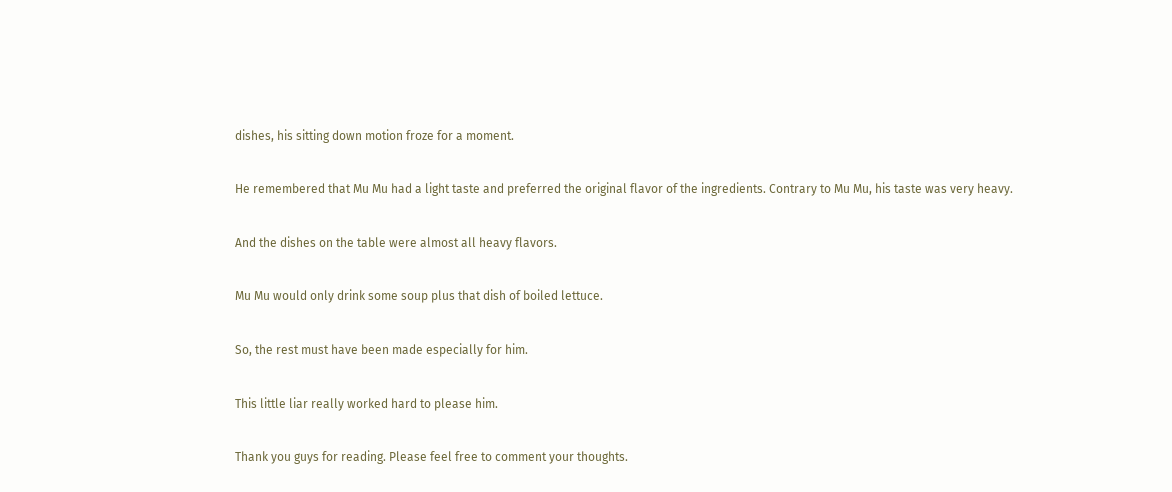dishes, his sitting down motion froze for a moment.

He remembered that Mu Mu had a light taste and preferred the original flavor of the ingredients. Contrary to Mu Mu, his taste was very heavy.

And the dishes on the table were almost all heavy flavors.

Mu Mu would only drink some soup plus that dish of boiled lettuce.

So, the rest must have been made especially for him.

This little liar really worked hard to please him.

Thank you guys for reading. Please feel free to comment your thoughts.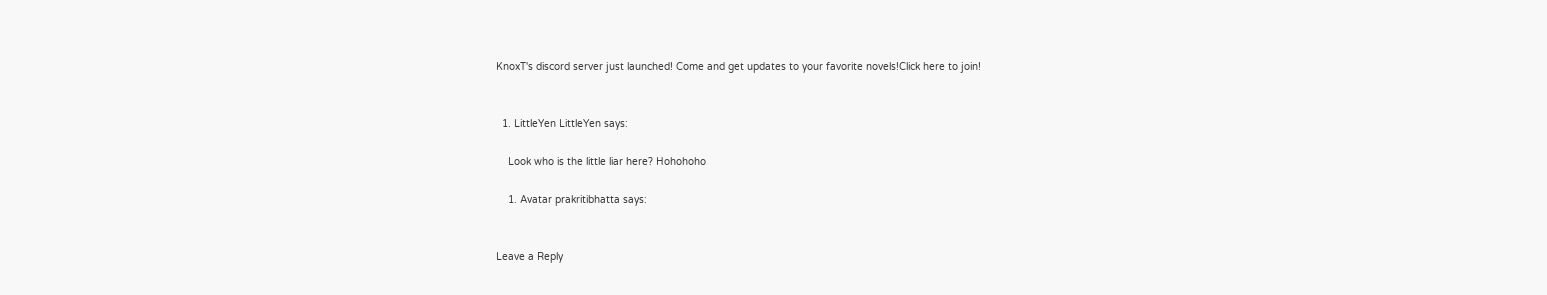KnoxT's discord server just launched! Come and get updates to your favorite novels!Click here to join!


  1. LittleYen LittleYen says:

    Look who is the little liar here? Hohohoho

    1. Avatar prakritibhatta says:


Leave a Reply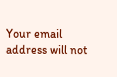Your email address will not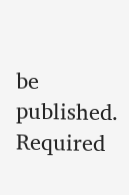be published. Required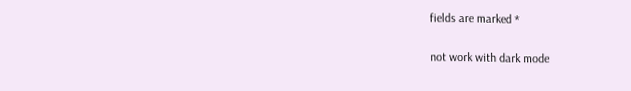fields are marked *


not work with dark mode